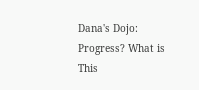Dana's Dojo: Progress? What is This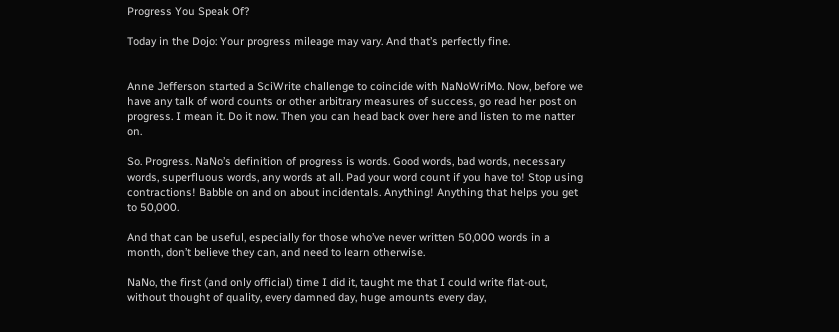Progress You Speak Of?

Today in the Dojo: Your progress mileage may vary. And that’s perfectly fine.


Anne Jefferson started a SciWrite challenge to coincide with NaNoWriMo. Now, before we have any talk of word counts or other arbitrary measures of success, go read her post on progress. I mean it. Do it now. Then you can head back over here and listen to me natter on.

So. Progress. NaNo’s definition of progress is words. Good words, bad words, necessary words, superfluous words, any words at all. Pad your word count if you have to! Stop using contractions! Babble on and on about incidentals. Anything! Anything that helps you get to 50,000.

And that can be useful, especially for those who’ve never written 50,000 words in a month, don’t believe they can, and need to learn otherwise.

NaNo, the first (and only official) time I did it, taught me that I could write flat-out, without thought of quality, every damned day, huge amounts every day,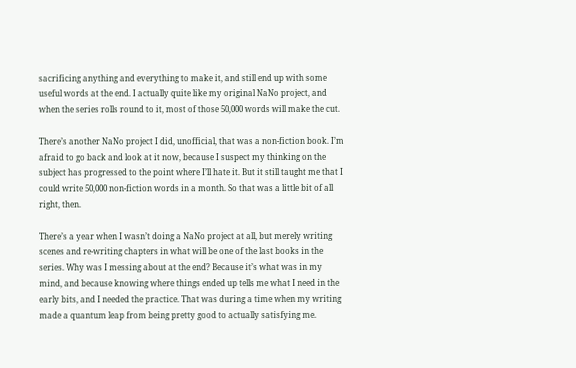sacrificing anything and everything to make it, and still end up with some useful words at the end. I actually quite like my original NaNo project, and when the series rolls round to it, most of those 50,000 words will make the cut.

There’s another NaNo project I did, unofficial, that was a non-fiction book. I’m afraid to go back and look at it now, because I suspect my thinking on the subject has progressed to the point where I’ll hate it. But it still taught me that I could write 50,000 non-fiction words in a month. So that was a little bit of all right, then.

There’s a year when I wasn’t doing a NaNo project at all, but merely writing scenes and re-writing chapters in what will be one of the last books in the series. Why was I messing about at the end? Because it’s what was in my mind, and because knowing where things ended up tells me what I need in the early bits, and I needed the practice. That was during a time when my writing made a quantum leap from being pretty good to actually satisfying me.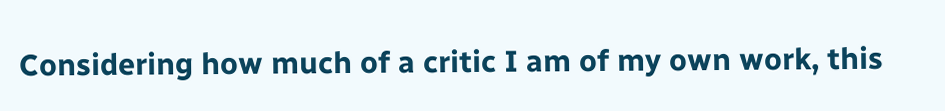Considering how much of a critic I am of my own work, this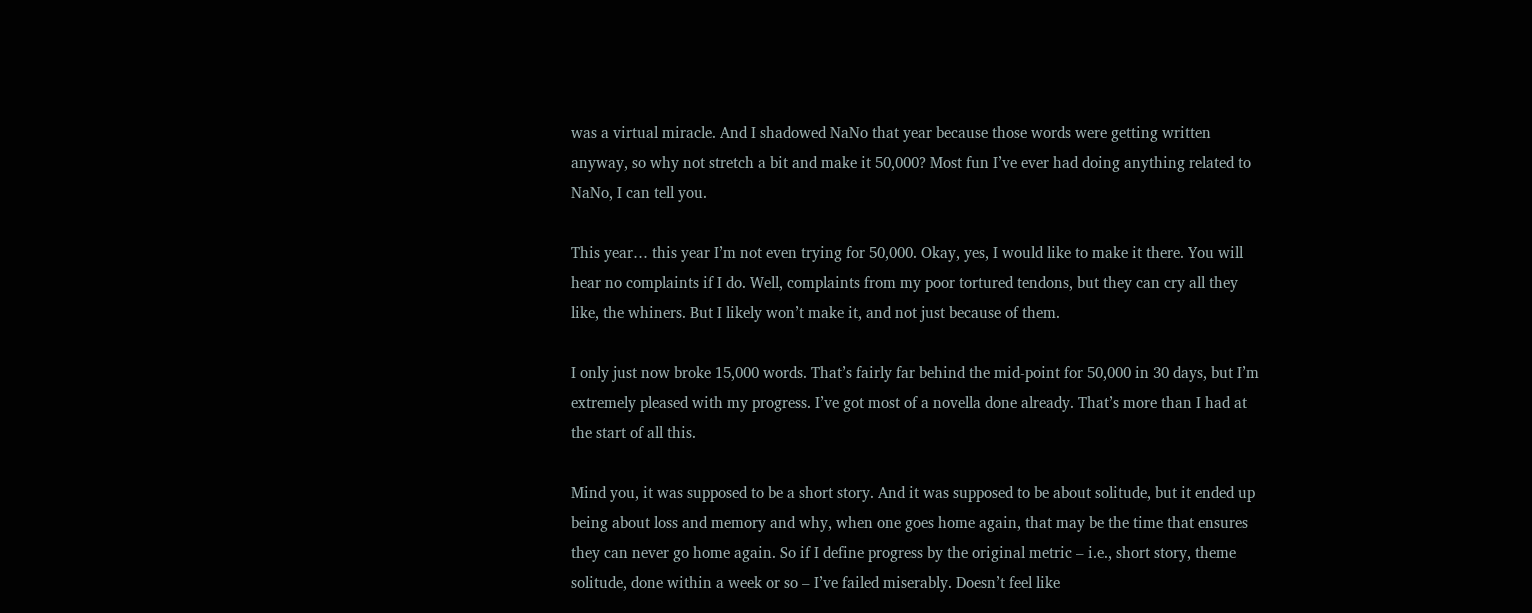was a virtual miracle. And I shadowed NaNo that year because those words were getting written anyway, so why not stretch a bit and make it 50,000? Most fun I’ve ever had doing anything related to NaNo, I can tell you.

This year… this year I’m not even trying for 50,000. Okay, yes, I would like to make it there. You will hear no complaints if I do. Well, complaints from my poor tortured tendons, but they can cry all they like, the whiners. But I likely won’t make it, and not just because of them.

I only just now broke 15,000 words. That’s fairly far behind the mid-point for 50,000 in 30 days, but I’m extremely pleased with my progress. I’ve got most of a novella done already. That’s more than I had at the start of all this.

Mind you, it was supposed to be a short story. And it was supposed to be about solitude, but it ended up being about loss and memory and why, when one goes home again, that may be the time that ensures they can never go home again. So if I define progress by the original metric – i.e., short story, theme solitude, done within a week or so – I’ve failed miserably. Doesn’t feel like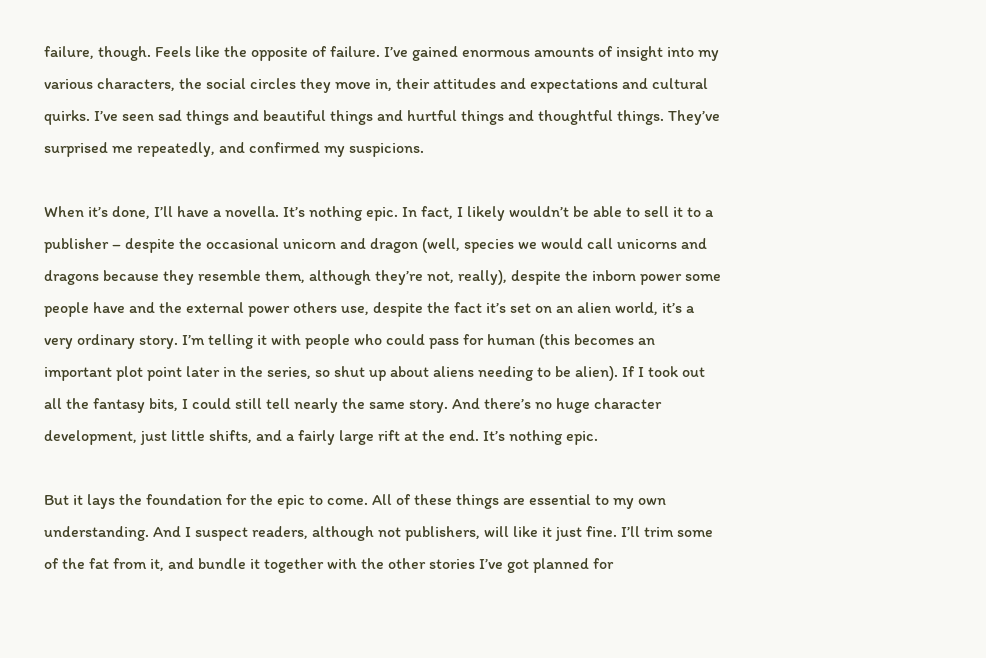failure, though. Feels like the opposite of failure. I’ve gained enormous amounts of insight into my various characters, the social circles they move in, their attitudes and expectations and cultural quirks. I’ve seen sad things and beautiful things and hurtful things and thoughtful things. They’ve surprised me repeatedly, and confirmed my suspicions.

When it’s done, I’ll have a novella. It’s nothing epic. In fact, I likely wouldn’t be able to sell it to a publisher – despite the occasional unicorn and dragon (well, species we would call unicorns and dragons because they resemble them, although they’re not, really), despite the inborn power some people have and the external power others use, despite the fact it’s set on an alien world, it’s a very ordinary story. I’m telling it with people who could pass for human (this becomes an important plot point later in the series, so shut up about aliens needing to be alien). If I took out all the fantasy bits, I could still tell nearly the same story. And there’s no huge character development, just little shifts, and a fairly large rift at the end. It’s nothing epic.

But it lays the foundation for the epic to come. All of these things are essential to my own understanding. And I suspect readers, although not publishers, will like it just fine. I’ll trim some of the fat from it, and bundle it together with the other stories I’ve got planned for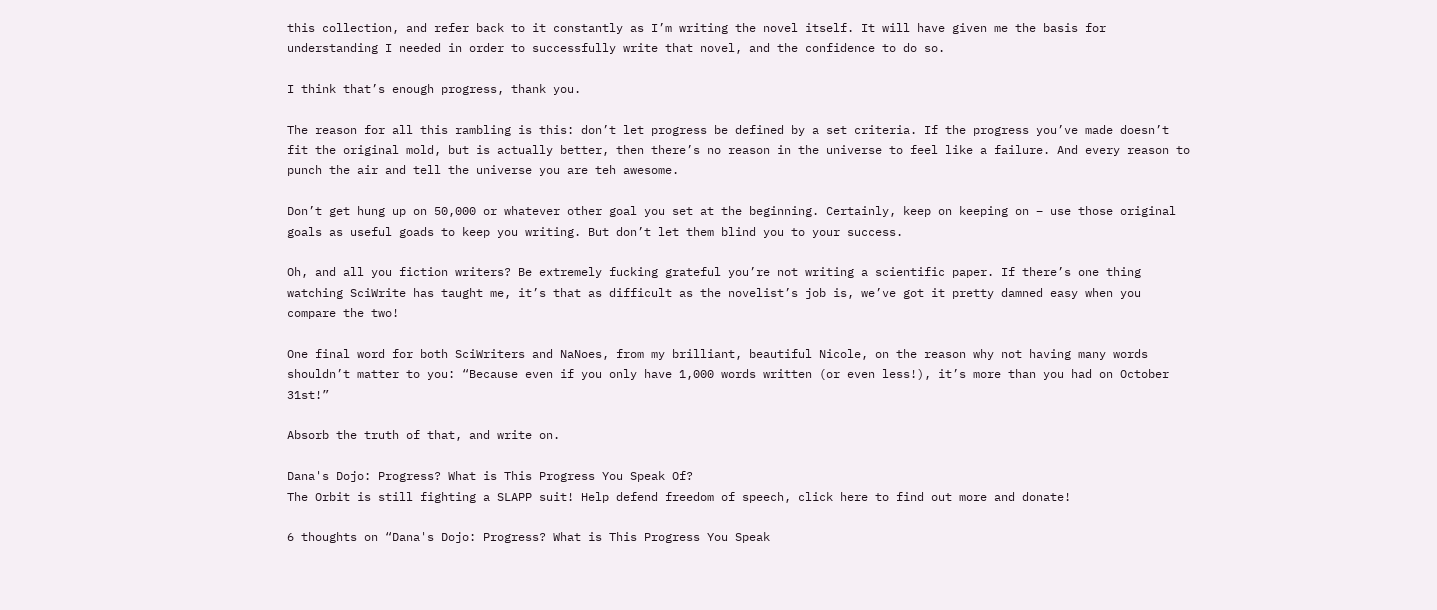this collection, and refer back to it constantly as I’m writing the novel itself. It will have given me the basis for understanding I needed in order to successfully write that novel, and the confidence to do so.

I think that’s enough progress, thank you.

The reason for all this rambling is this: don’t let progress be defined by a set criteria. If the progress you’ve made doesn’t fit the original mold, but is actually better, then there’s no reason in the universe to feel like a failure. And every reason to punch the air and tell the universe you are teh awesome.

Don’t get hung up on 50,000 or whatever other goal you set at the beginning. Certainly, keep on keeping on – use those original goals as useful goads to keep you writing. But don’t let them blind you to your success.

Oh, and all you fiction writers? Be extremely fucking grateful you’re not writing a scientific paper. If there’s one thing watching SciWrite has taught me, it’s that as difficult as the novelist’s job is, we’ve got it pretty damned easy when you compare the two!

One final word for both SciWriters and NaNoes, from my brilliant, beautiful Nicole, on the reason why not having many words shouldn’t matter to you: “Because even if you only have 1,000 words written (or even less!), it’s more than you had on October 31st!”

Absorb the truth of that, and write on.

Dana's Dojo: Progress? What is This Progress You Speak Of?
The Orbit is still fighting a SLAPP suit! Help defend freedom of speech, click here to find out more and donate!

6 thoughts on “Dana's Dojo: Progress? What is This Progress You Speak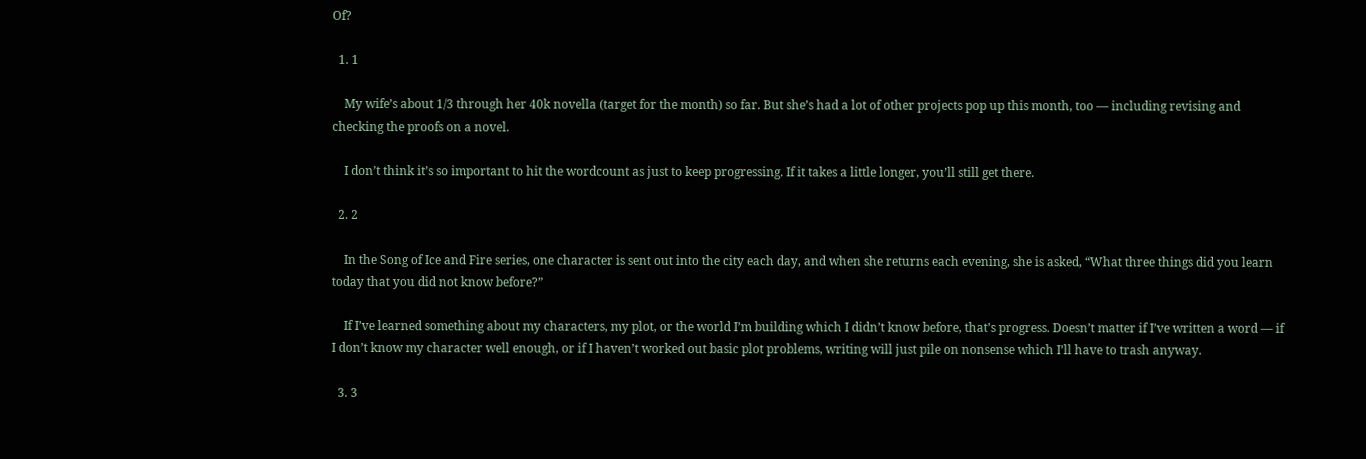Of?

  1. 1

    My wife’s about 1/3 through her 40k novella (target for the month) so far. But she’s had a lot of other projects pop up this month, too — including revising and checking the proofs on a novel.

    I don’t think it’s so important to hit the wordcount as just to keep progressing. If it takes a little longer, you’ll still get there.

  2. 2

    In the Song of Ice and Fire series, one character is sent out into the city each day, and when she returns each evening, she is asked, “What three things did you learn today that you did not know before?”

    If I’ve learned something about my characters, my plot, or the world I’m building which I didn’t know before, that’s progress. Doesn’t matter if I’ve written a word — if I don’t know my character well enough, or if I haven’t worked out basic plot problems, writing will just pile on nonsense which I’ll have to trash anyway.

  3. 3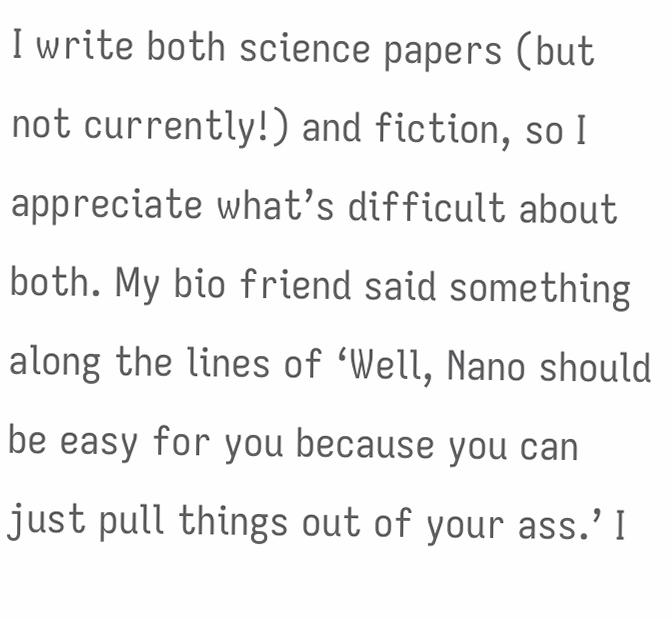I write both science papers (but not currently!) and fiction, so I appreciate what’s difficult about both. My bio friend said something along the lines of ‘Well, Nano should be easy for you because you can just pull things out of your ass.’ I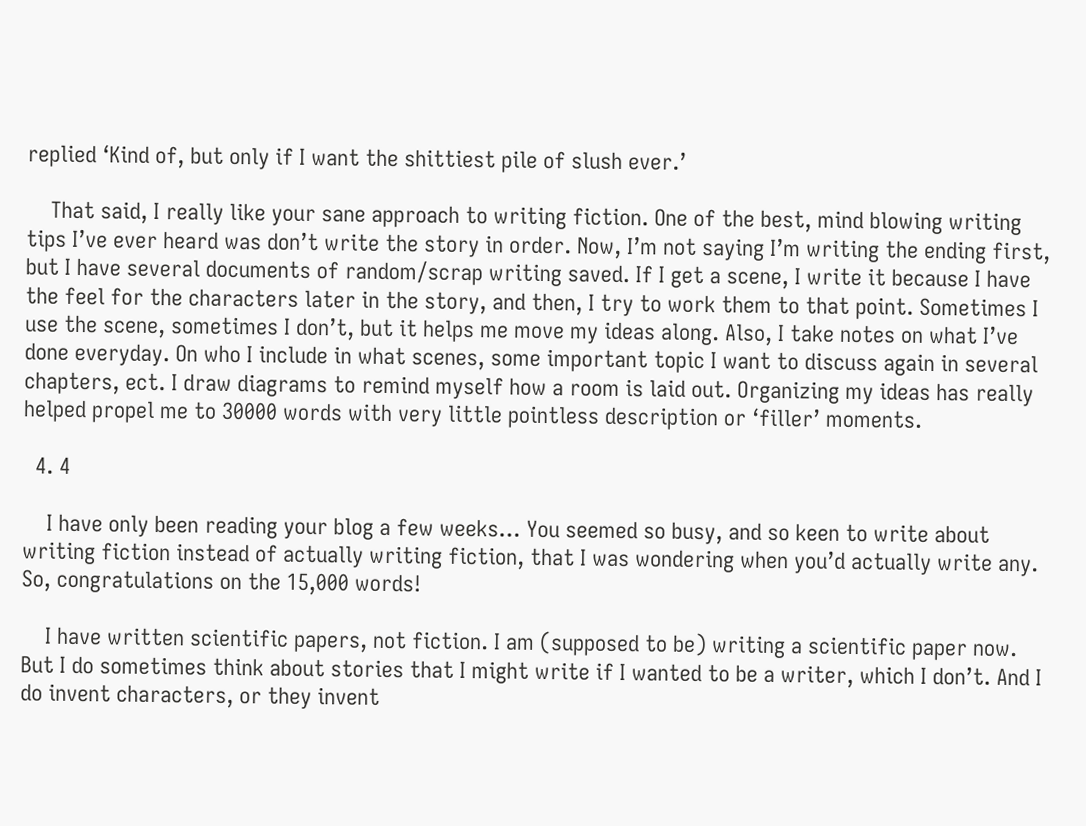replied ‘Kind of, but only if I want the shittiest pile of slush ever.’

    That said, I really like your sane approach to writing fiction. One of the best, mind blowing writing tips I’ve ever heard was don’t write the story in order. Now, I’m not saying I’m writing the ending first, but I have several documents of random/scrap writing saved. If I get a scene, I write it because I have the feel for the characters later in the story, and then, I try to work them to that point. Sometimes I use the scene, sometimes I don’t, but it helps me move my ideas along. Also, I take notes on what I’ve done everyday. On who I include in what scenes, some important topic I want to discuss again in several chapters, ect. I draw diagrams to remind myself how a room is laid out. Organizing my ideas has really helped propel me to 30000 words with very little pointless description or ‘filler’ moments.

  4. 4

    I have only been reading your blog a few weeks… You seemed so busy, and so keen to write about writing fiction instead of actually writing fiction, that I was wondering when you’d actually write any. So, congratulations on the 15,000 words!

    I have written scientific papers, not fiction. I am (supposed to be) writing a scientific paper now. But I do sometimes think about stories that I might write if I wanted to be a writer, which I don’t. And I do invent characters, or they invent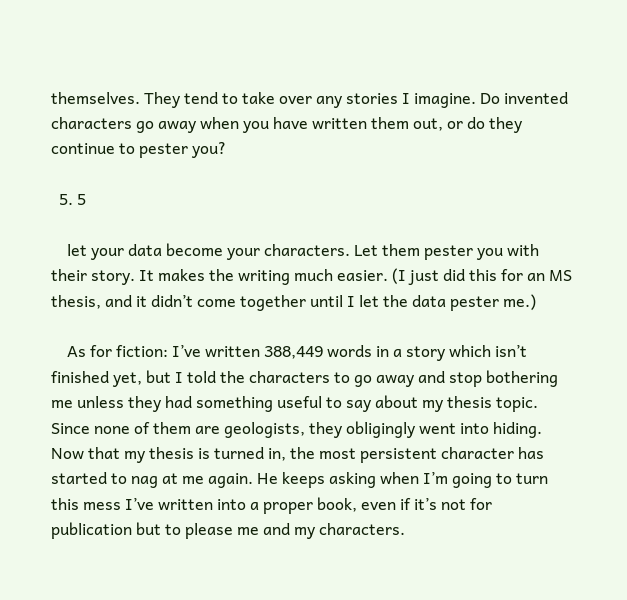themselves. They tend to take over any stories I imagine. Do invented characters go away when you have written them out, or do they continue to pester you?

  5. 5

    let your data become your characters. Let them pester you with their story. It makes the writing much easier. (I just did this for an MS thesis, and it didn’t come together until I let the data pester me.)

    As for fiction: I’ve written 388,449 words in a story which isn’t finished yet, but I told the characters to go away and stop bothering me unless they had something useful to say about my thesis topic. Since none of them are geologists, they obligingly went into hiding. Now that my thesis is turned in, the most persistent character has started to nag at me again. He keeps asking when I’m going to turn this mess I’ve written into a proper book, even if it’s not for publication but to please me and my characters.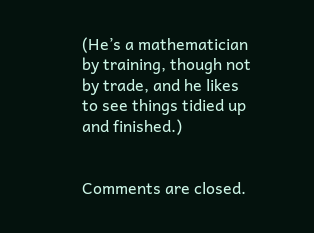(He’s a mathematician by training, though not by trade, and he likes to see things tidied up and finished.)


Comments are closed.